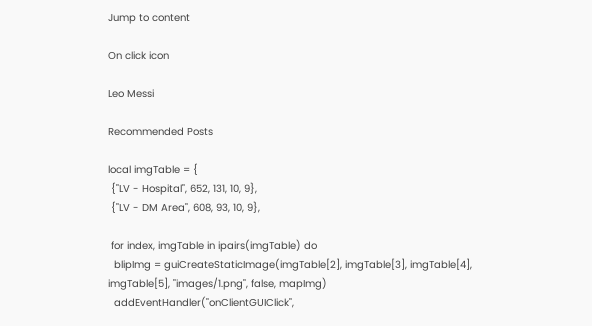Jump to content

On click icon

Leo Messi

Recommended Posts

local imgTable = {
 {"LV - Hospital", 652, 131, 10, 9},
 {"LV - DM Area", 608, 93, 10, 9},

 for index, imgTable in ipairs(imgTable) do
  blipImg = guiCreateStaticImage(imgTable[2], imgTable[3], imgTable[4], imgTable[5], "images/1.png", false, mapImg)
  addEventHandler("onClientGUIClick",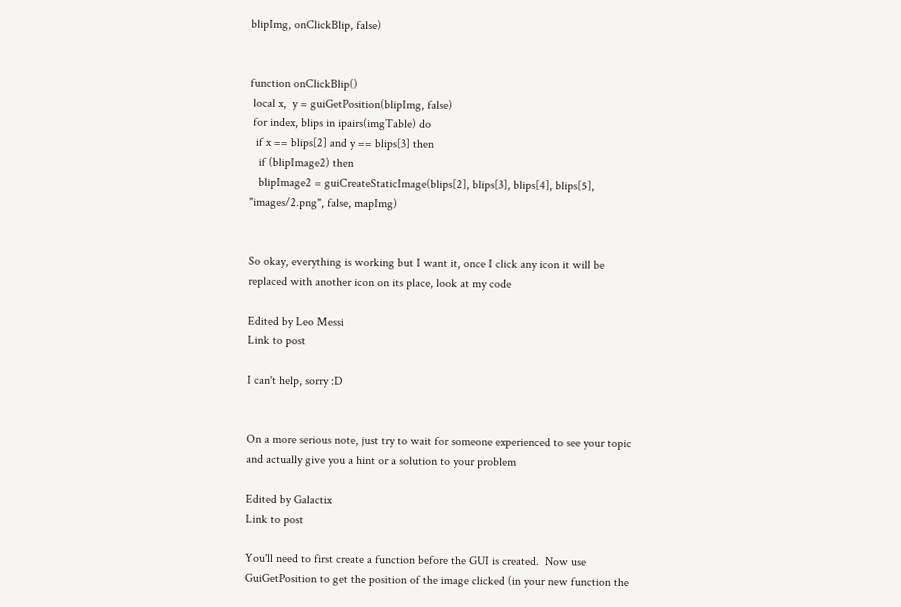blipImg, onClickBlip, false)


function onClickBlip()
 local x,  y = guiGetPosition(blipImg, false)
 for index, blips in ipairs(imgTable) do
  if x == blips[2] and y == blips[3] then
   if (blipImage2) then
   blipImage2 = guiCreateStaticImage(blips[2], blips[3], blips[4], blips[5], "images/2.png", false, mapImg)


So okay, everything is working but I want it, once I click any icon it will be replaced with another icon on its place, look at my code

Edited by Leo Messi
Link to post

I can't help, sorry :D


On a more serious note, just try to wait for someone experienced to see your topic and actually give you a hint or a solution to your problem

Edited by Galactix
Link to post

You'll need to first create a function before the GUI is created.  Now use GuiGetPosition to get the position of the image clicked (in your new function the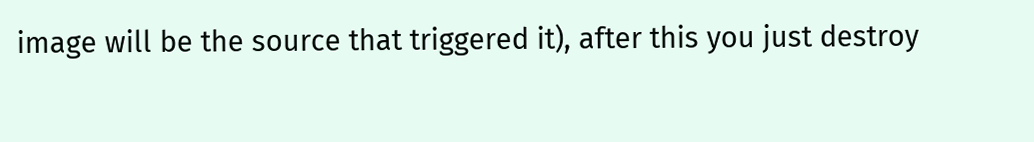image will be the source that triggered it), after this you just destroy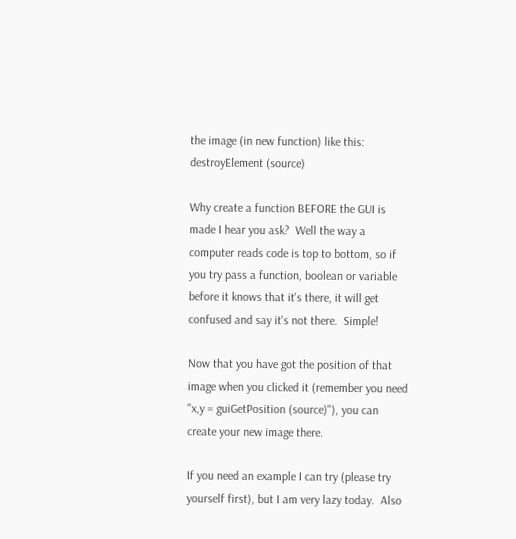the image (in new function) like this: destroyElement (source)

Why create a function BEFORE the GUI is made I hear you ask?  Well the way a computer reads code is top to bottom, so if you try pass a function, boolean or variable before it knows that it's there, it will get confused and say it's not there.  Simple!

Now that you have got the position of that image when you clicked it (remember you need "x,y = guiGetPosition (source)"), you can create your new image there.

If you need an example I can try (please try yourself first), but I am very lazy today.  Also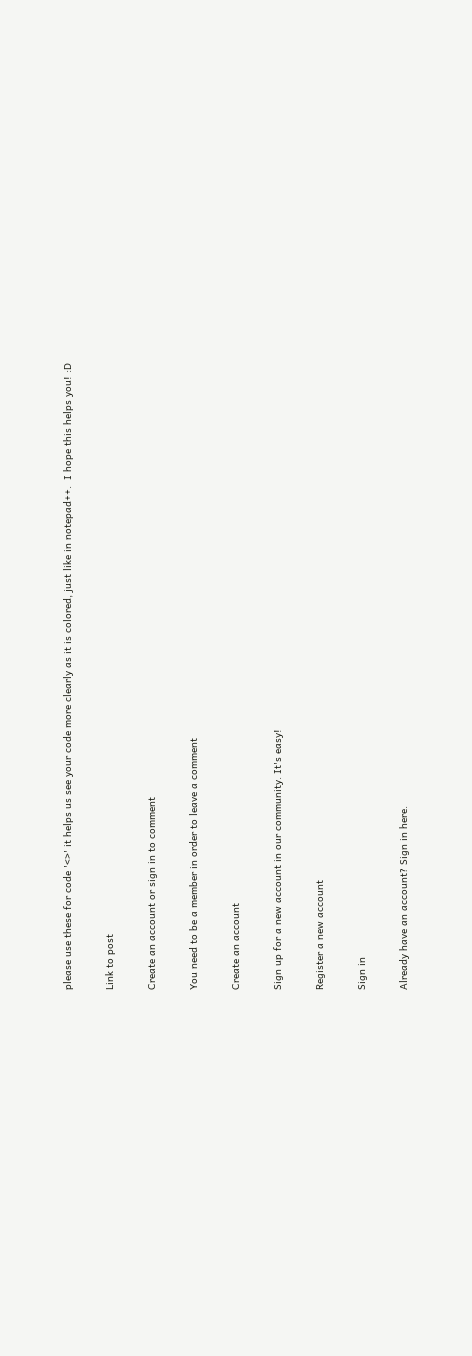please use these for code '<>' it helps us see your code more clearly as it is colored, just like in notepad++.  I hope this helps you! :D

Link to post

Create an account or sign in to comment

You need to be a member in order to leave a comment

Create an account

Sign up for a new account in our community. It's easy!

Register a new account

Sign in

Already have an account? Sign in here.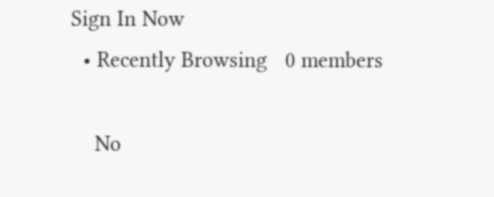Sign In Now
  • Recently Browsing   0 members

    No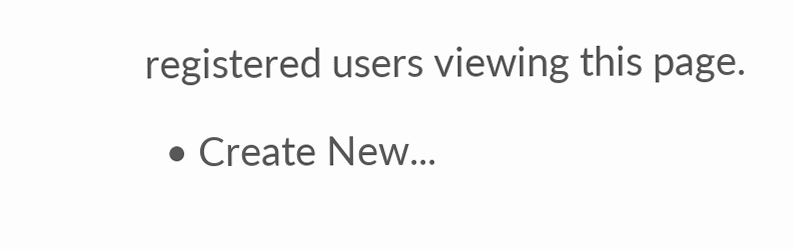registered users viewing this page.

  • Create New...